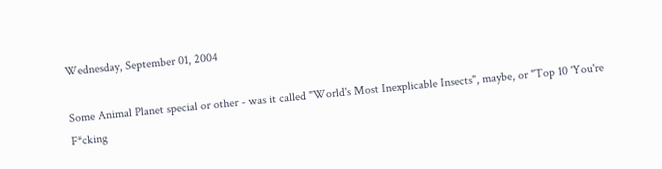Wednesday, September 01, 2004

Some Animal Planet special or other - was it called "World's Most Inexplicable Insects", maybe, or "Top 10 'You're F*cking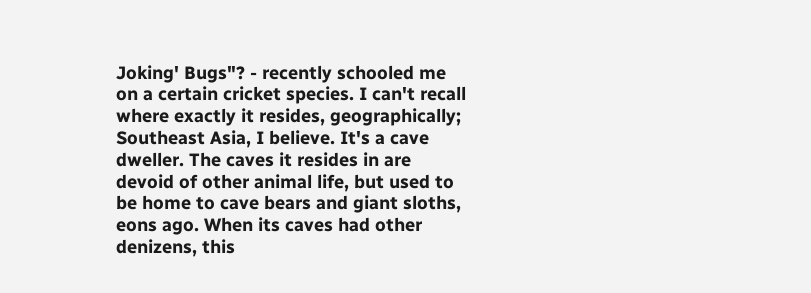Joking' Bugs"? - recently schooled me on a certain cricket species. I can't recall where exactly it resides, geographically; Southeast Asia, I believe. It's a cave dweller. The caves it resides in are devoid of other animal life, but used to be home to cave bears and giant sloths, eons ago. When its caves had other denizens, this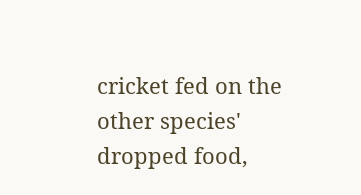cricket fed on the other species' dropped food,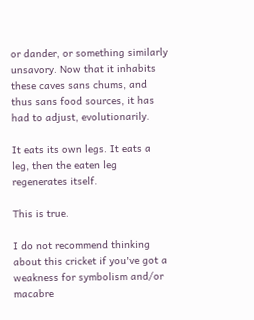or dander, or something similarly unsavory. Now that it inhabits these caves sans chums, and thus sans food sources, it has had to adjust, evolutionarily.

It eats its own legs. It eats a leg, then the eaten leg regenerates itself.

This is true.

I do not recommend thinking about this cricket if you've got a weakness for symbolism and/or macabre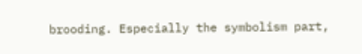brooding. Especially the symbolism part,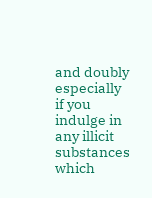and doubly especially if you indulge in any illicit substances which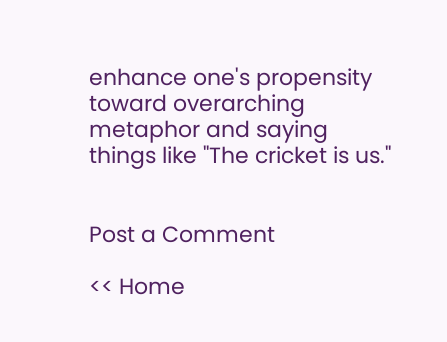enhance one's propensity toward overarching metaphor and saying things like "The cricket is us."


Post a Comment

<< Home